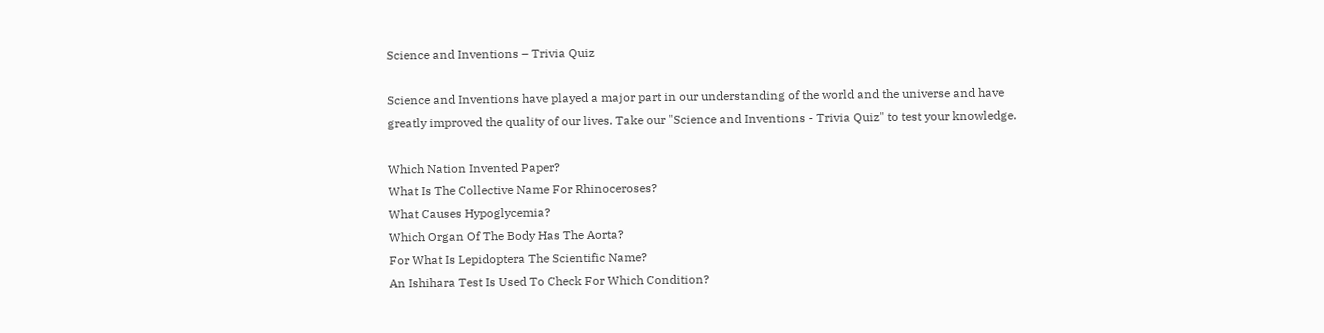Science and Inventions – Trivia Quiz

Science and Inventions have played a major part in our understanding of the world and the universe and have greatly improved the quality of our lives. Take our "Science and Inventions - Trivia Quiz" to test your knowledge.

Which Nation Invented Paper?
What Is The Collective Name For Rhinoceroses?
What Causes Hypoglycemia?
Which Organ Of The Body Has The Aorta?
For What Is Lepidoptera The Scientific Name?
An Ishihara Test Is Used To Check For Which Condition?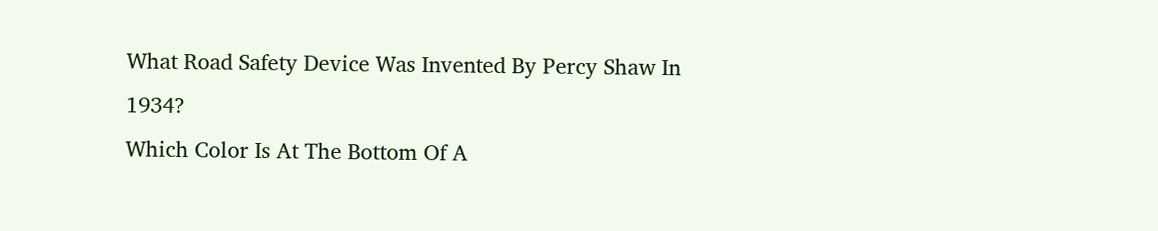What Road Safety Device Was Invented By Percy Shaw In 1934?
Which Color Is At The Bottom Of A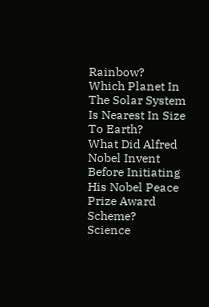Rainbow?
Which Planet In The Solar System Is Nearest In Size To Earth?
What Did Alfred Nobel Invent Before Initiating His Nobel Peace Prize Award Scheme?
Science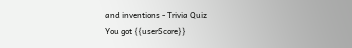and inventions - Trivia Quiz
You got {{userScore}}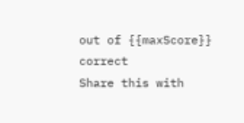out of {{maxScore}} correct
Share this with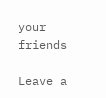your friends

Leave a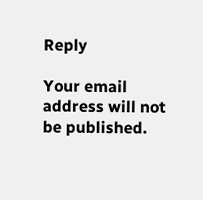Reply

Your email address will not be published.